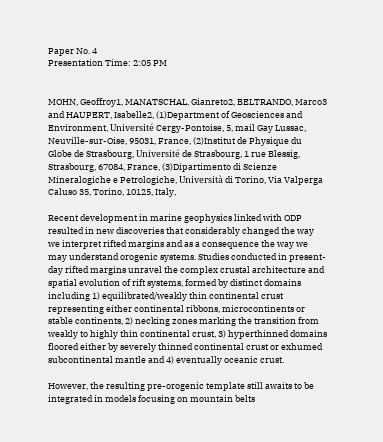Paper No. 4
Presentation Time: 2:05 PM


MOHN, Geoffroy1, MANATSCHAL, Gianreto2, BELTRANDO, Marco3 and HAUPERT, Isabelle2, (1)Department of Geosciences and Environment, Université Cergy-Pontoise, 5, mail Gay Lussac, Neuville-sur-Oise, 95031, France, (2)Institut de Physique du Globe de Strasbourg, Université de Strasbourg, 1 rue Blessig, Strasbourg, 67084, France, (3)Dipartimento di Scienze Mineralogiche e Petrologiche, Università di Torino, Via Valperga Caluso 35, Torino, 10125, Italy,

Recent development in marine geophysics linked with ODP resulted in new discoveries that considerably changed the way we interpret rifted margins and as a consequence the way we may understand orogenic systems. Studies conducted in present-day rifted margins unravel the complex crustal architecture and spatial evolution of rift systems, formed by distinct domains including 1) equilibrated/weakly thin continental crust representing either continental ribbons, microcontinents or stable continents, 2) necking zones marking the transition from weakly to highly thin continental crust, 3) hyperthinned domains floored either by severely thinned continental crust or exhumed subcontinental mantle and 4) eventually oceanic crust.

However, the resulting pre-orogenic template still awaits to be integrated in models focusing on mountain belts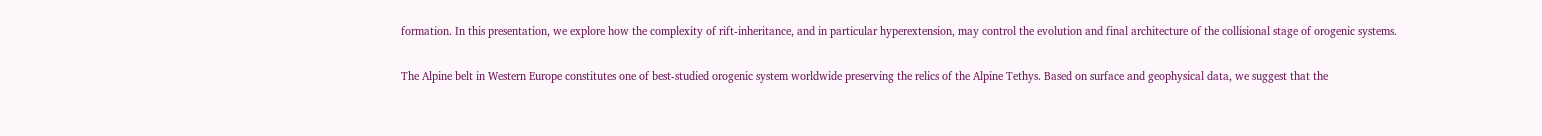formation. In this presentation, we explore how the complexity of rift-inheritance, and in particular hyperextension, may control the evolution and final architecture of the collisional stage of orogenic systems.

The Alpine belt in Western Europe constitutes one of best-studied orogenic system worldwide preserving the relics of the Alpine Tethys. Based on surface and geophysical data, we suggest that the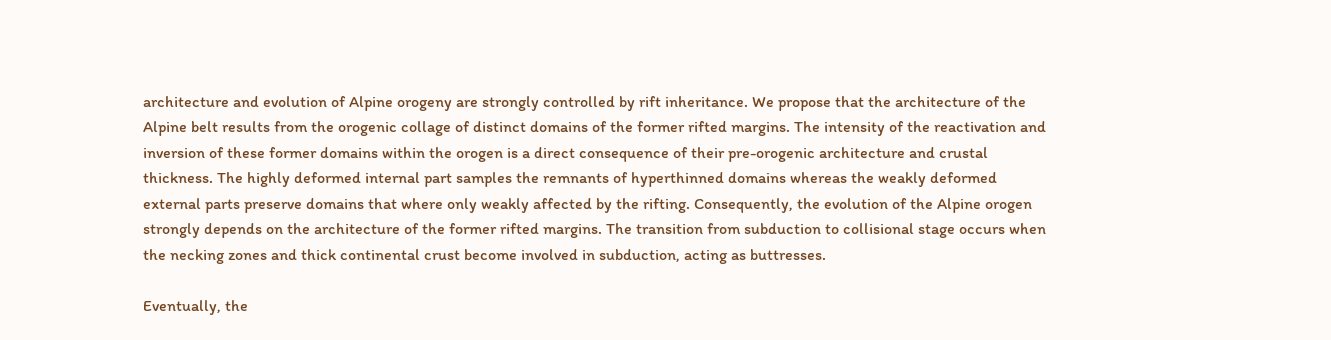architecture and evolution of Alpine orogeny are strongly controlled by rift inheritance. We propose that the architecture of the Alpine belt results from the orogenic collage of distinct domains of the former rifted margins. The intensity of the reactivation and inversion of these former domains within the orogen is a direct consequence of their pre-orogenic architecture and crustal thickness. The highly deformed internal part samples the remnants of hyperthinned domains whereas the weakly deformed external parts preserve domains that where only weakly affected by the rifting. Consequently, the evolution of the Alpine orogen strongly depends on the architecture of the former rifted margins. The transition from subduction to collisional stage occurs when the necking zones and thick continental crust become involved in subduction, acting as buttresses.

Eventually, the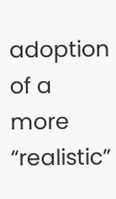adoption of a more “realistic”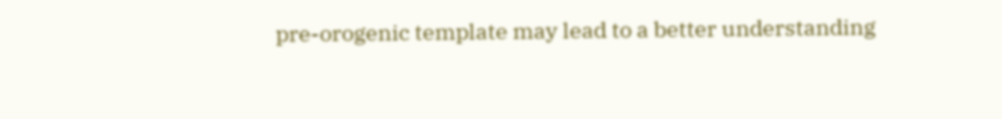pre-orogenic template may lead to a better understanding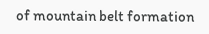of mountain belt formation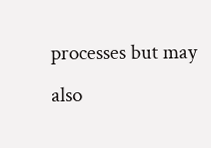processes but may also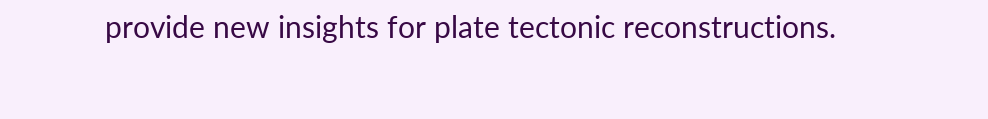provide new insights for plate tectonic reconstructions.